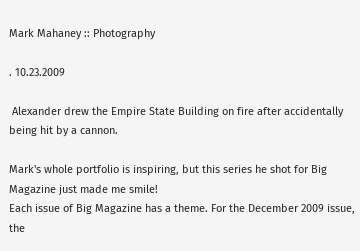Mark Mahaney :: Photography

. 10.23.2009

 Alexander drew the Empire State Building on fire after accidentally being hit by a cannon.

Mark's whole portfolio is inspiring, but this series he shot for Big Magazine just made me smile!
Each issue of Big Magazine has a theme. For the December 2009 issue, the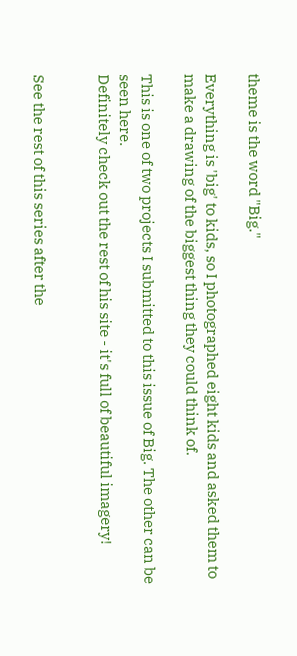theme is the word "Big."

Everything is 'big' to kids, so I photographed eight kids and asked them to make a drawing of the biggest thing they could think of.

This is one of two projects I submitted to this issue of Big. The other can be seen here.
Definitely check out the rest of his site - it's full of beautiful imagery!


See the rest of this series after the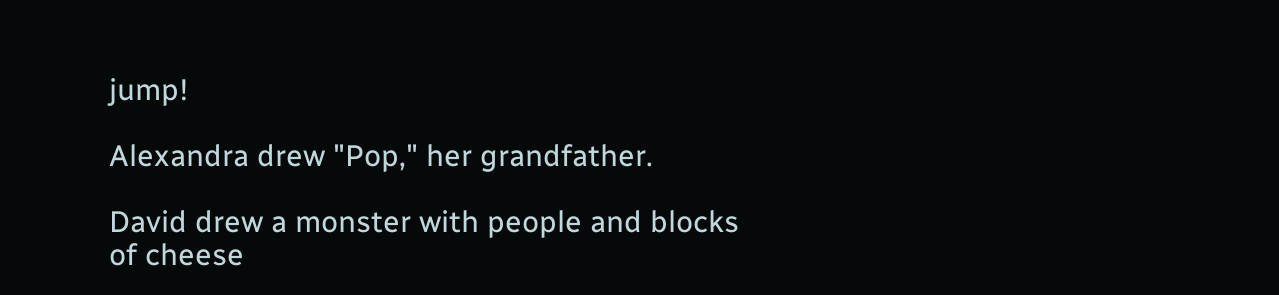jump!

Alexandra drew "Pop," her grandfather.

David drew a monster with people and blocks of cheese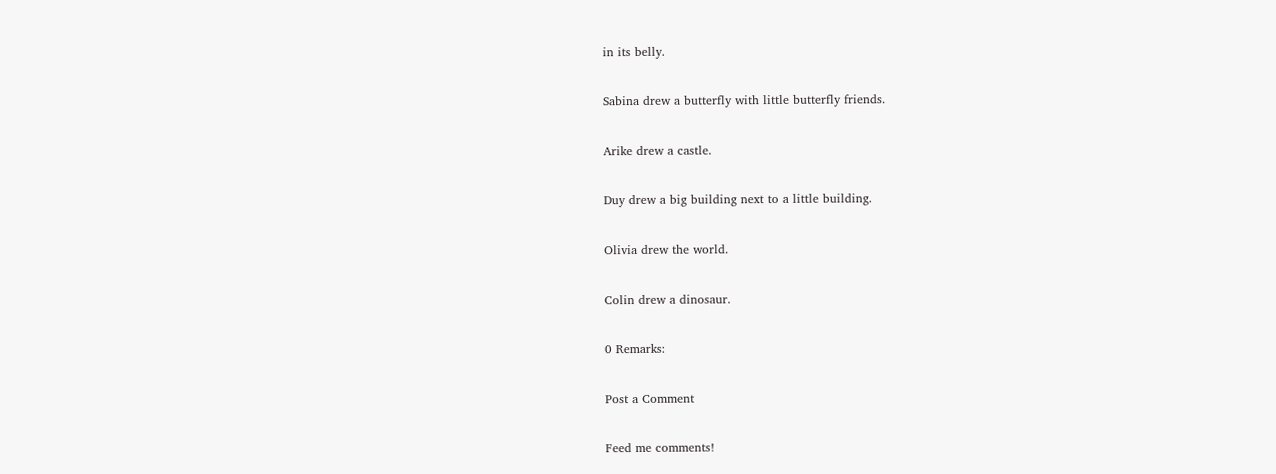in its belly.

Sabina drew a butterfly with little butterfly friends.

Arike drew a castle.

Duy drew a big building next to a little building.

Olivia drew the world.

Colin drew a dinosaur.

0 Remarks:

Post a Comment

Feed me comments!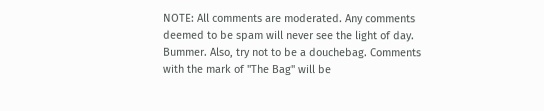NOTE: All comments are moderated. Any comments deemed to be spam will never see the light of day. Bummer. Also, try not to be a douchebag. Comments with the mark of "The Bag" will be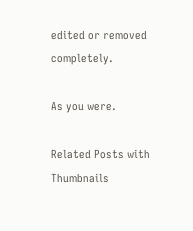edited or removed completely.

As you were.

Related Posts with Thumbnails